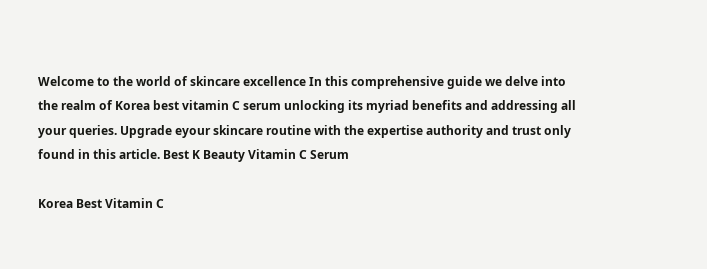Welcome to the world of skincare excellence In this comprehensive guide we delve into the realm of Korea best vitamin C serum unlocking its myriad benefits and addressing all your queries. Upgrade eyour skincare routine with the expertise authority and trust only found in this article. Best K Beauty Vitamin C Serum

Korea Best Vitamin C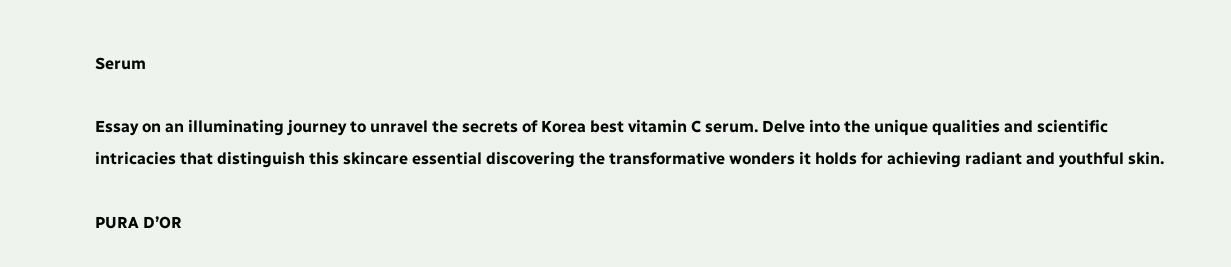Serum

Essay on an illuminating journey to unravel the secrets of Korea best vitamin C serum. Delve into the unique qualities and scientific intricacies that distinguish this skincare essential discovering the transformative wonders it holds for achieving radiant and youthful skin.

PURA D’OR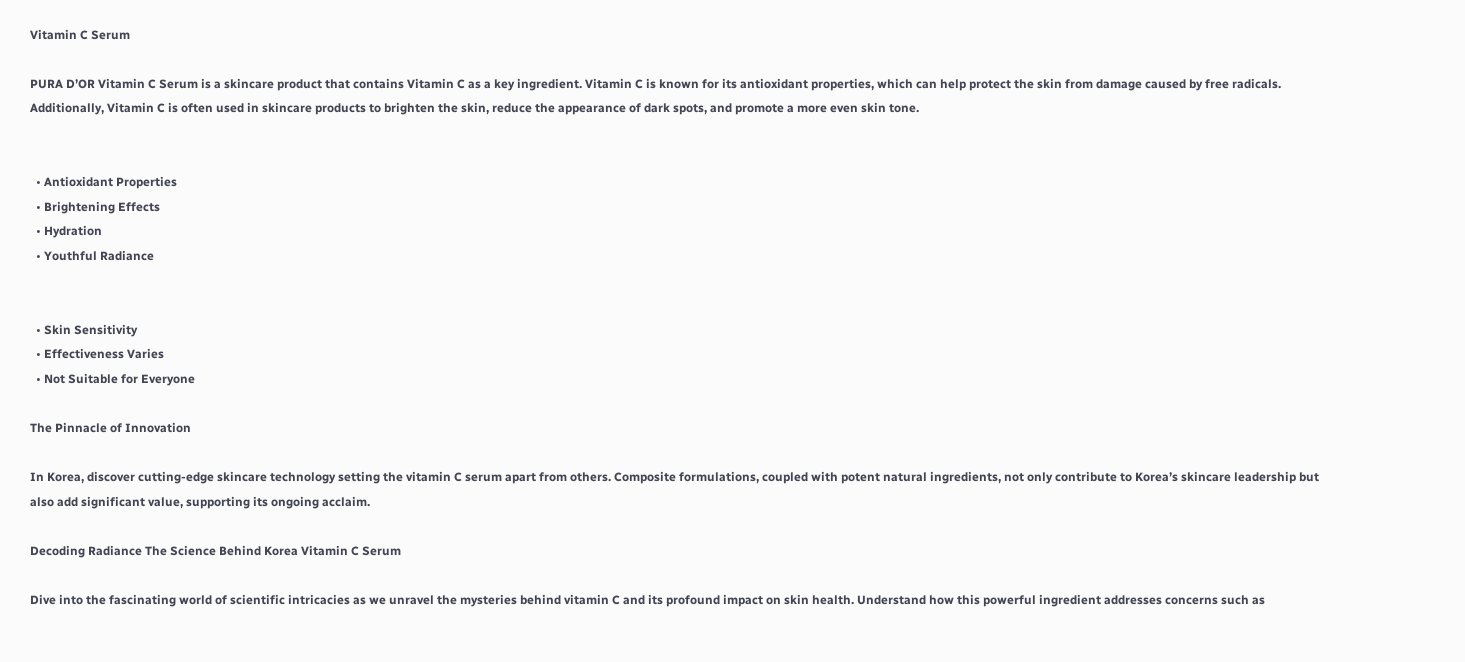Vitamin C Serum

PURA D’OR Vitamin C Serum is a skincare product that contains Vitamin C as a key ingredient. Vitamin C is known for its antioxidant properties, which can help protect the skin from damage caused by free radicals. Additionally, Vitamin C is often used in skincare products to brighten the skin, reduce the appearance of dark spots, and promote a more even skin tone.


  • Antioxidant Properties
  • Brightening Effects
  • Hydration
  • Youthful Radiance


  • Skin Sensitivity
  • Effectiveness Varies
  • Not Suitable for Everyone

The Pinnacle of Innovation

In Korea, discover cutting-edge skincare technology setting the vitamin C serum apart from others. Composite formulations, coupled with potent natural ingredients, not only contribute to Korea’s skincare leadership but also add significant value, supporting its ongoing acclaim.

Decoding Radiance The Science Behind Korea Vitamin C Serum

Dive into the fascinating world of scientific intricacies as we unravel the mysteries behind vitamin C and its profound impact on skin health. Understand how this powerful ingredient addresses concerns such as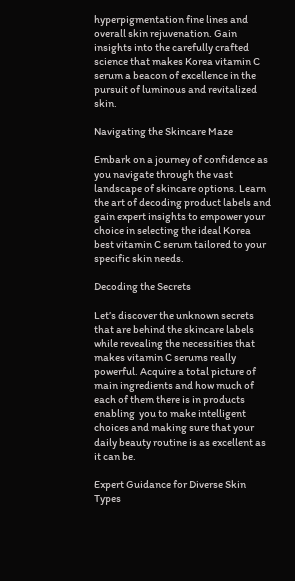hyperpigmentation fine lines and overall skin rejuvenation. Gain insights into the carefully crafted science that makes Korea vitamin C serum a beacon of excellence in the pursuit of luminous and revitalized skin.

Navigating the Skincare Maze

Embark on a journey of confidence as you navigate through the vast landscape of skincare options. Learn the art of decoding product labels and gain expert insights to empower your choice in selecting the ideal Korea best vitamin C serum tailored to your specific skin needs.

Decoding the Secrets

Let’s discover the unknown secrets that are behind the skincare labels while revealing the necessities that makes vitamin C serums really powerful. Acquire a total picture of main ingredients and how much of each of them there is in products enabling  you to make intelligent choices and making sure that your daily beauty routine is as excellent as it can be.

Expert Guidance for Diverse Skin Types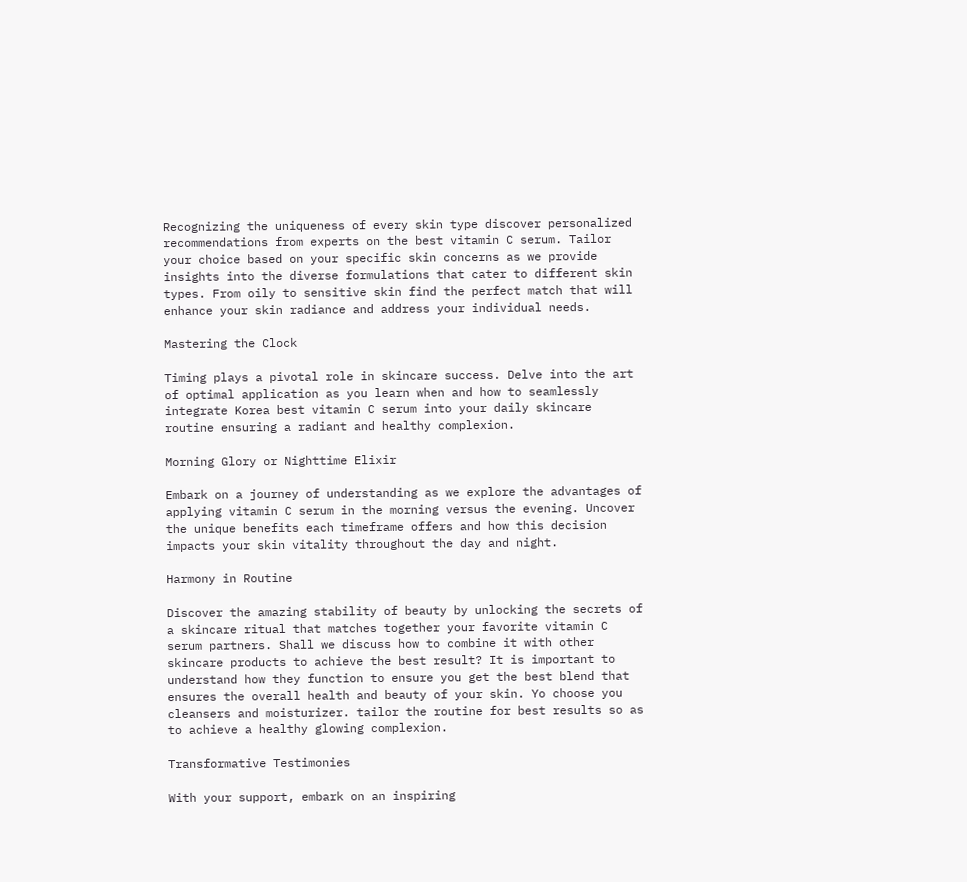Recognizing the uniqueness of every skin type discover personalized recommendations from experts on the best vitamin C serum. Tailor your choice based on your specific skin concerns as we provide insights into the diverse formulations that cater to different skin types. From oily to sensitive skin find the perfect match that will enhance your skin radiance and address your individual needs.

Mastering the Clock

Timing plays a pivotal role in skincare success. Delve into the art of optimal application as you learn when and how to seamlessly integrate Korea best vitamin C serum into your daily skincare routine ensuring a radiant and healthy complexion.

Morning Glory or Nighttime Elixir

Embark on a journey of understanding as we explore the advantages of applying vitamin C serum in the morning versus the evening. Uncover the unique benefits each timeframe offers and how this decision impacts your skin vitality throughout the day and night.

Harmony in Routine

Discover the amazing stability of beauty by unlocking the secrets of a skincare ritual that matches together your favorite vitamin C serum partners. Shall we discuss how to combine it with other skincare products to achieve the best result? It is important to understand how they function to ensure you get the best blend that ensures the overall health and beauty of your skin. Yo choose you cleansers and moisturizer. tailor the routine for best results so as to achieve a healthy glowing complexion.

Transformative Testimonies

With your support, embark on an inspiring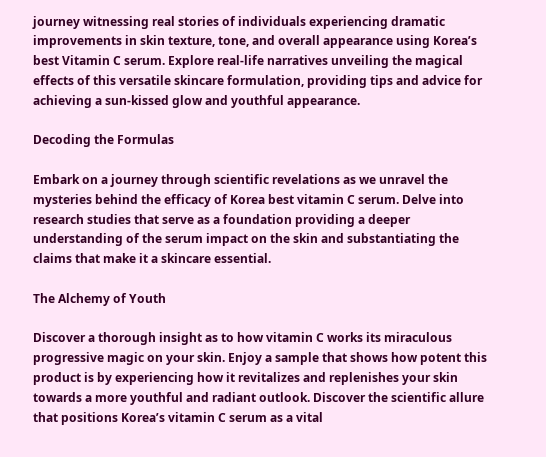journey witnessing real stories of individuals experiencing dramatic improvements in skin texture, tone, and overall appearance using Korea’s best Vitamin C serum. Explore real-life narratives unveiling the magical effects of this versatile skincare formulation, providing tips and advice for achieving a sun-kissed glow and youthful appearance.

Decoding the Formulas

Embark on a journey through scientific revelations as we unravel the mysteries behind the efficacy of Korea best vitamin C serum. Delve into research studies that serve as a foundation providing a deeper understanding of the serum impact on the skin and substantiating the claims that make it a skincare essential.

The Alchemy of Youth

Discover a thorough insight as to how vitamin C works its miraculous progressive magic on your skin. Enjoy a sample that shows how potent this product is by experiencing how it revitalizes and replenishes your skin towards a more youthful and radiant outlook. Discover the scientific allure that positions Korea’s vitamin C serum as a vital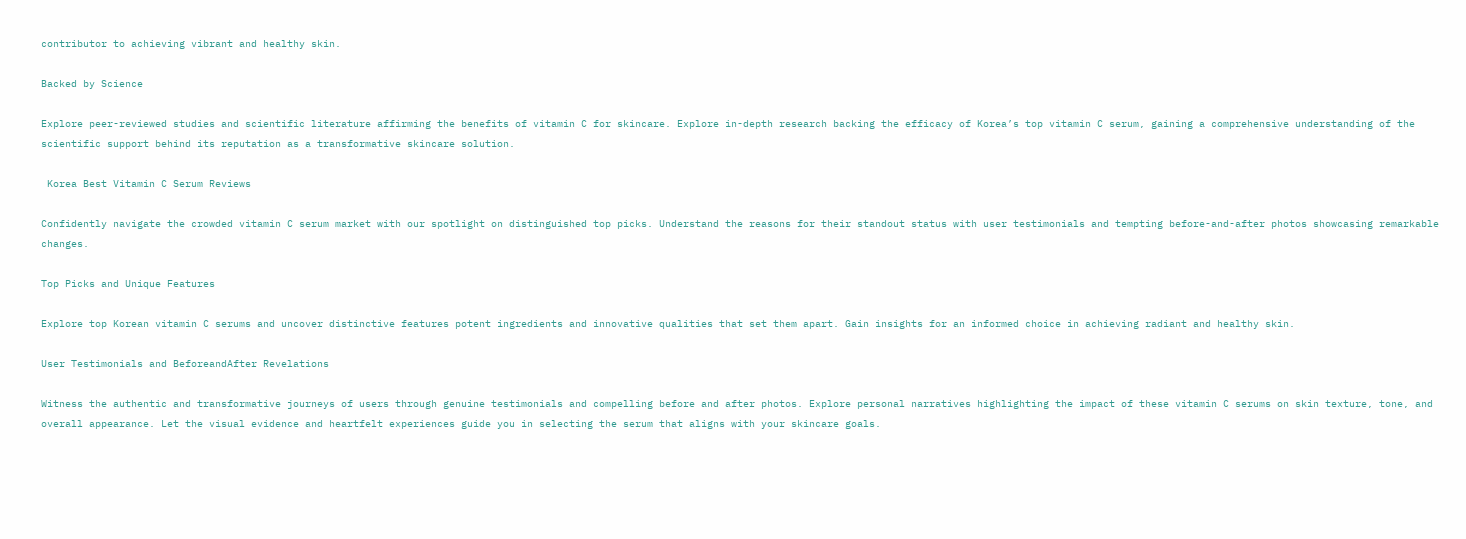contributor to achieving vibrant and healthy skin.

Backed by Science

Explore peer-reviewed studies and scientific literature affirming the benefits of vitamin C for skincare. Explore in-depth research backing the efficacy of Korea’s top vitamin C serum, gaining a comprehensive understanding of the scientific support behind its reputation as a transformative skincare solution.

 Korea Best Vitamin C Serum Reviews

Confidently navigate the crowded vitamin C serum market with our spotlight on distinguished top picks. Understand the reasons for their standout status with user testimonials and tempting before-and-after photos showcasing remarkable changes.

Top Picks and Unique Features

Explore top Korean vitamin C serums and uncover distinctive features potent ingredients and innovative qualities that set them apart. Gain insights for an informed choice in achieving radiant and healthy skin.

User Testimonials and BeforeandAfter Revelations

Witness the authentic and transformative journeys of users through genuine testimonials and compelling before and after photos. Explore personal narratives highlighting the impact of these vitamin C serums on skin texture, tone, and overall appearance. Let the visual evidence and heartfelt experiences guide you in selecting the serum that aligns with your skincare goals.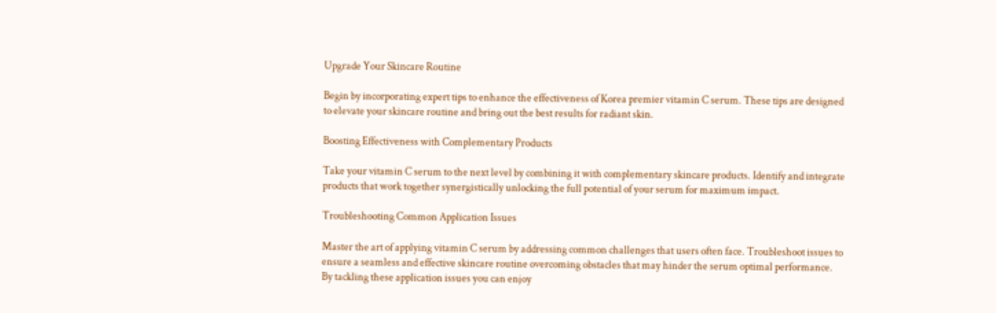Upgrade Your Skincare Routine

Begin by incorporating expert tips to enhance the effectiveness of Korea premier vitamin C serum. These tips are designed to elevate your skincare routine and bring out the best results for radiant skin.

Boosting Effectiveness with Complementary Products

Take your vitamin C serum to the next level by combining it with complementary skincare products. Identify and integrate products that work together synergistically unlocking the full potential of your serum for maximum impact.

Troubleshooting Common Application Issues

Master the art of applying vitamin C serum by addressing common challenges that users often face. Troubleshoot issues to ensure a seamless and effective skincare routine overcoming obstacles that may hinder the serum optimal performance. By tackling these application issues you can enjoy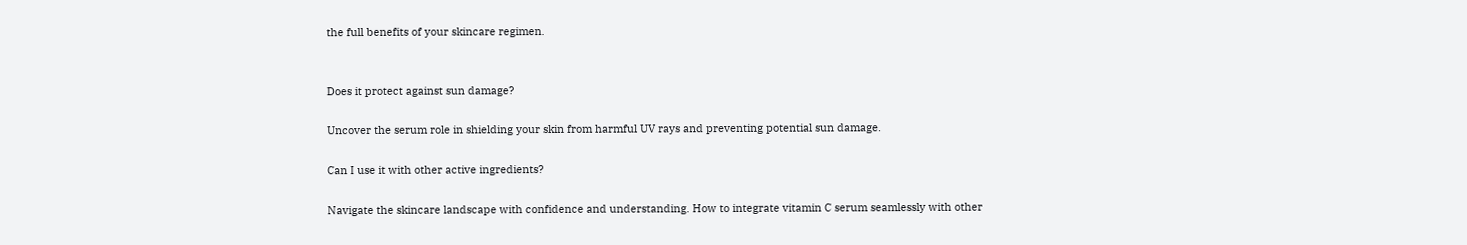the full benefits of your skincare regimen.


Does it protect against sun damage?

Uncover the serum role in shielding your skin from harmful UV rays and preventing potential sun damage.

Can I use it with other active ingredients?

Navigate the skincare landscape with confidence and understanding. How to integrate vitamin C serum seamlessly with other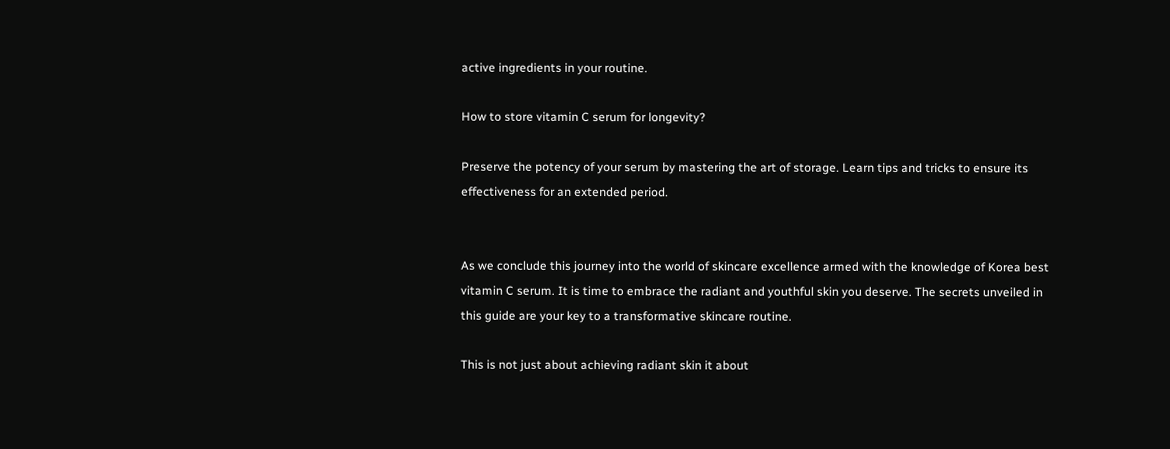active ingredients in your routine.

How to store vitamin C serum for longevity?

Preserve the potency of your serum by mastering the art of storage. Learn tips and tricks to ensure its effectiveness for an extended period.


As we conclude this journey into the world of skincare excellence armed with the knowledge of Korea best vitamin C serum. It is time to embrace the radiant and youthful skin you deserve. The secrets unveiled in this guide are your key to a transformative skincare routine.

This is not just about achieving radiant skin it about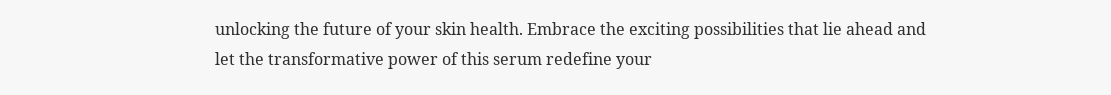unlocking the future of your skin health. Embrace the exciting possibilities that lie ahead and let the transformative power of this serum redefine your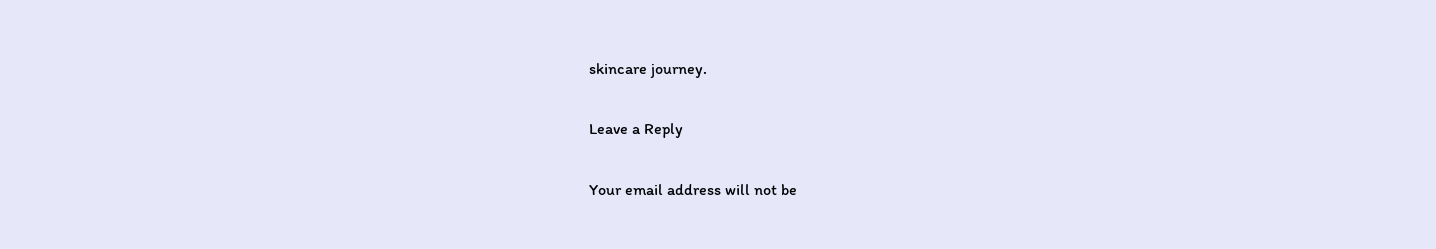skincare journey.

Leave a Reply

Your email address will not be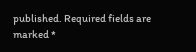published. Required fields are marked *